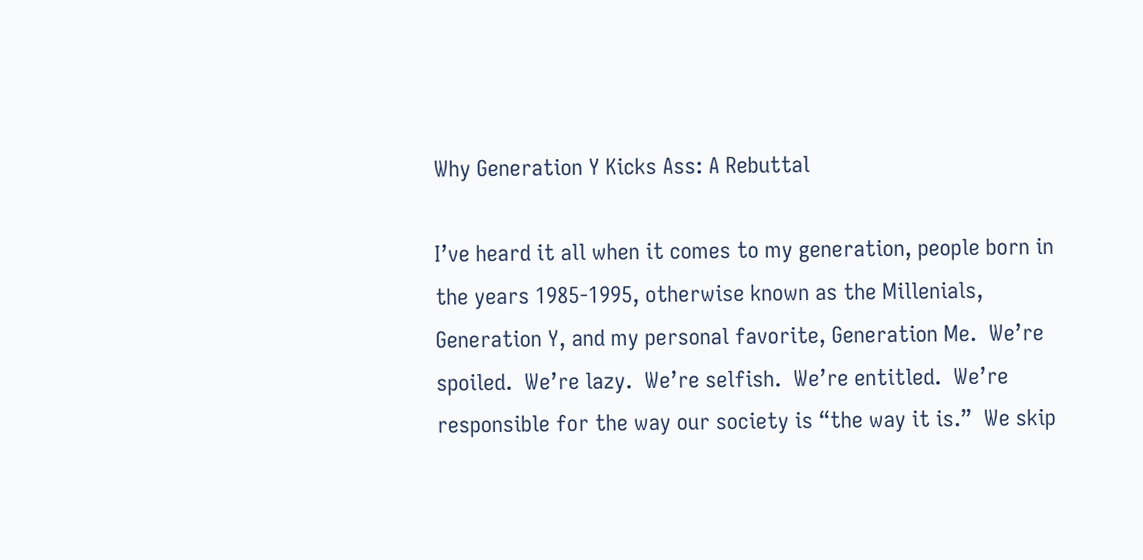Why Generation Y Kicks Ass: A Rebuttal

I’ve heard it all when it comes to my generation, people born in the years 1985-1995, otherwise known as the Millenials, Generation Y, and my personal favorite, Generation Me.  We’re spoiled.  We’re lazy.  We’re selfish.  We’re entitled.  We’re responsible for the way our society is “the way it is.”  We skip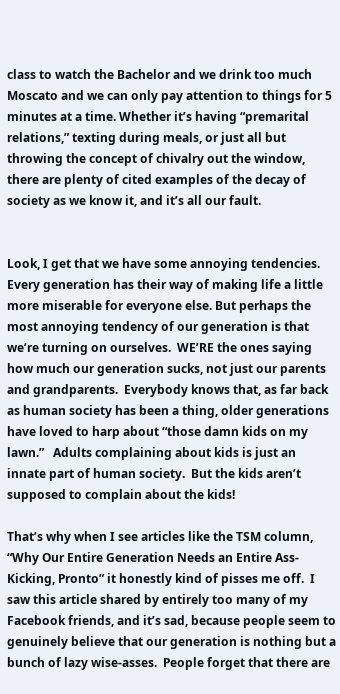class to watch the Bachelor and we drink too much Moscato and we can only pay attention to things for 5 minutes at a time. Whether it’s having “premarital relations,” texting during meals, or just all but throwing the concept of chivalry out the window, there are plenty of cited examples of the decay of society as we know it, and it’s all our fault.


Look, I get that we have some annoying tendencies.  Every generation has their way of making life a little more miserable for everyone else. But perhaps the most annoying tendency of our generation is that we’re turning on ourselves.  WE’RE the ones saying how much our generation sucks, not just our parents and grandparents.  Everybody knows that, as far back as human society has been a thing, older generations have loved to harp about “those damn kids on my lawn.”   Adults complaining about kids is just an innate part of human society.  But the kids aren’t supposed to complain about the kids!

That’s why when I see articles like the TSM column, “Why Our Entire Generation Needs an Entire Ass-Kicking, Pronto” it honestly kind of pisses me off.  I saw this article shared by entirely too many of my Facebook friends, and it’s sad, because people seem to genuinely believe that our generation is nothing but a bunch of lazy wise-asses.  People forget that there are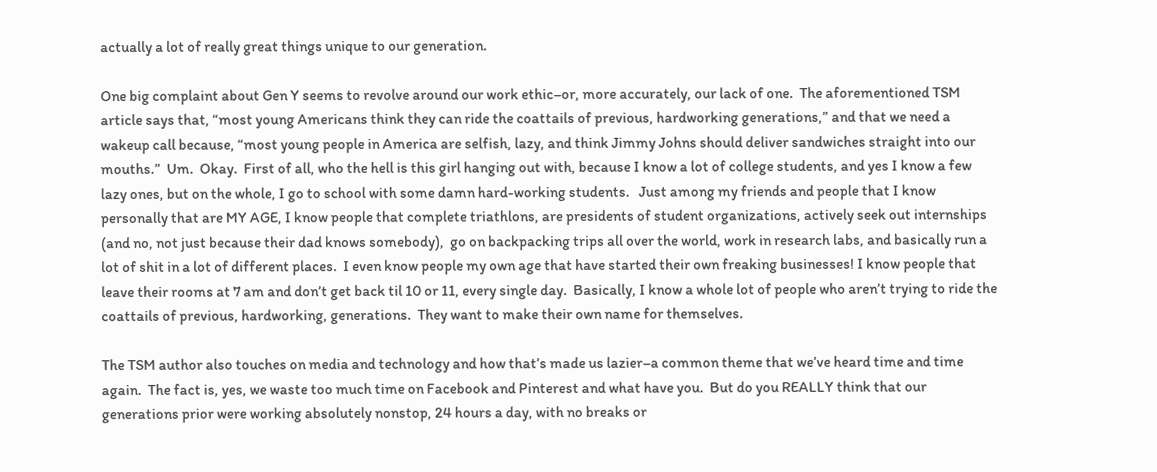actually a lot of really great things unique to our generation.

One big complaint about Gen Y seems to revolve around our work ethic–or, more accurately, our lack of one.  The aforementioned TSM article says that, “most young Americans think they can ride the coattails of previous, hardworking generations,” and that we need a wakeup call because, “most young people in America are selfish, lazy, and think Jimmy Johns should deliver sandwiches straight into our mouths.”  Um.  Okay.  First of all, who the hell is this girl hanging out with, because I know a lot of college students, and yes I know a few lazy ones, but on the whole, I go to school with some damn hard-working students.   Just among my friends and people that I know personally that are MY AGE, I know people that complete triathlons, are presidents of student organizations, actively seek out internships (and no, not just because their dad knows somebody),  go on backpacking trips all over the world, work in research labs, and basically run a lot of shit in a lot of different places.  I even know people my own age that have started their own freaking businesses! I know people that leave their rooms at 7 am and don’t get back til 10 or 11, every single day.  Basically, I know a whole lot of people who aren’t trying to ride the coattails of previous, hardworking, generations.  They want to make their own name for themselves.

The TSM author also touches on media and technology and how that’s made us lazier–a common theme that we’ve heard time and time again.  The fact is, yes, we waste too much time on Facebook and Pinterest and what have you.  But do you REALLY think that our generations prior were working absolutely nonstop, 24 hours a day, with no breaks or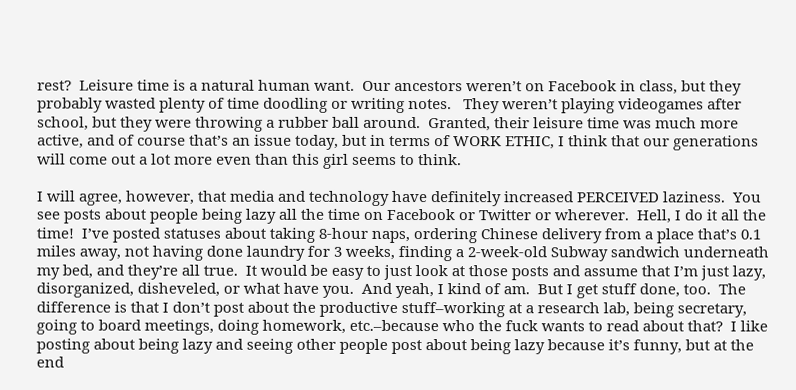rest?  Leisure time is a natural human want.  Our ancestors weren’t on Facebook in class, but they probably wasted plenty of time doodling or writing notes.   They weren’t playing videogames after school, but they were throwing a rubber ball around.  Granted, their leisure time was much more active, and of course that’s an issue today, but in terms of WORK ETHIC, I think that our generations will come out a lot more even than this girl seems to think.

I will agree, however, that media and technology have definitely increased PERCEIVED laziness.  You see posts about people being lazy all the time on Facebook or Twitter or wherever.  Hell, I do it all the time!  I’ve posted statuses about taking 8-hour naps, ordering Chinese delivery from a place that’s 0.1 miles away, not having done laundry for 3 weeks, finding a 2-week-old Subway sandwich underneath my bed, and they’re all true.  It would be easy to just look at those posts and assume that I’m just lazy, disorganized, disheveled, or what have you.  And yeah, I kind of am.  But I get stuff done, too.  The difference is that I don’t post about the productive stuff–working at a research lab, being secretary, going to board meetings, doing homework, etc.–because who the fuck wants to read about that?  I like posting about being lazy and seeing other people post about being lazy because it’s funny, but at the end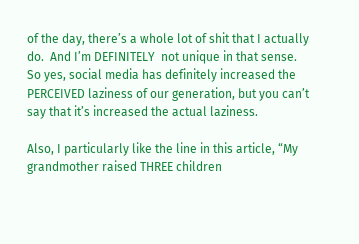of the day, there’s a whole lot of shit that I actually do.  And I’m DEFINITELY  not unique in that sense.   So yes, social media has definitely increased the PERCEIVED laziness of our generation, but you can’t say that it’s increased the actual laziness.

Also, I particularly like the line in this article, “My grandmother raised THREE children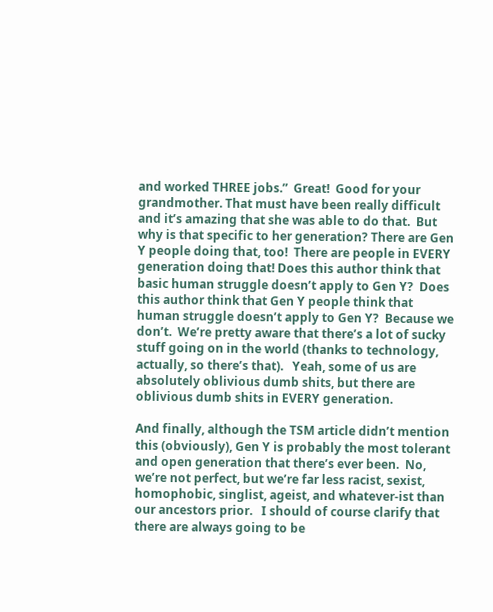and worked THREE jobs.”  Great!  Good for your grandmother. That must have been really difficult and it’s amazing that she was able to do that.  But why is that specific to her generation? There are Gen Y people doing that, too!  There are people in EVERY generation doing that! Does this author think that basic human struggle doesn’t apply to Gen Y?  Does this author think that Gen Y people think that human struggle doesn’t apply to Gen Y?  Because we don’t.  We’re pretty aware that there’s a lot of sucky stuff going on in the world (thanks to technology, actually, so there’s that).   Yeah, some of us are absolutely oblivious dumb shits, but there are oblivious dumb shits in EVERY generation.

And finally, although the TSM article didn’t mention this (obviously), Gen Y is probably the most tolerant and open generation that there’s ever been.  No, we’re not perfect, but we’re far less racist, sexist, homophobic, singlist, ageist, and whatever-ist than our ancestors prior.   I should of course clarify that there are always going to be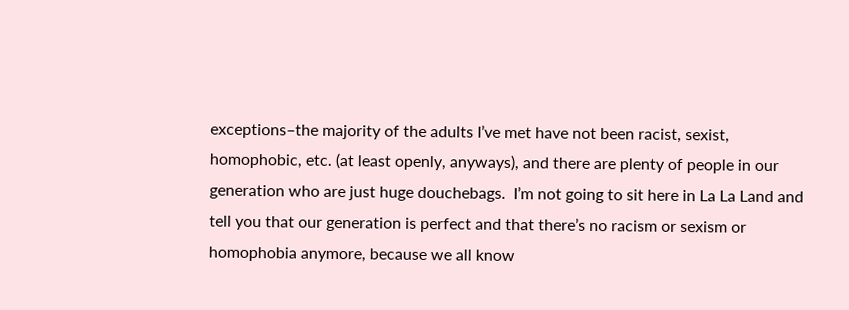exceptions–the majority of the adults I’ve met have not been racist, sexist, homophobic, etc. (at least openly, anyways), and there are plenty of people in our generation who are just huge douchebags.  I’m not going to sit here in La La Land and tell you that our generation is perfect and that there’s no racism or sexism or homophobia anymore, because we all know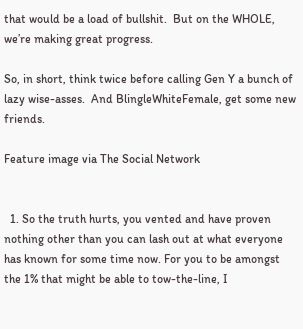that would be a load of bullshit.  But on the WHOLE, we’re making great progress.

So, in short, think twice before calling Gen Y a bunch of lazy wise-asses.  And BlingleWhiteFemale, get some new friends.

Feature image via The Social Network


  1. So the truth hurts, you vented and have proven nothing other than you can lash out at what everyone has known for some time now. For you to be amongst the 1% that might be able to tow-the-line, I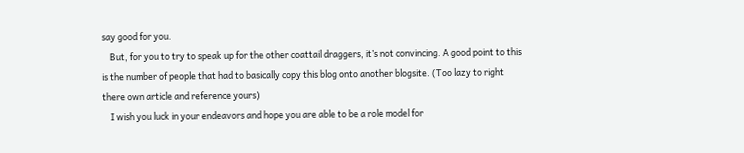say good for you.
    But, for you to try to speak up for the other coattail draggers, it’s not convincing. A good point to this is the number of people that had to basically copy this blog onto another blogsite. (Too lazy to right there own article and reference yours)
    I wish you luck in your endeavors and hope you are able to be a role model for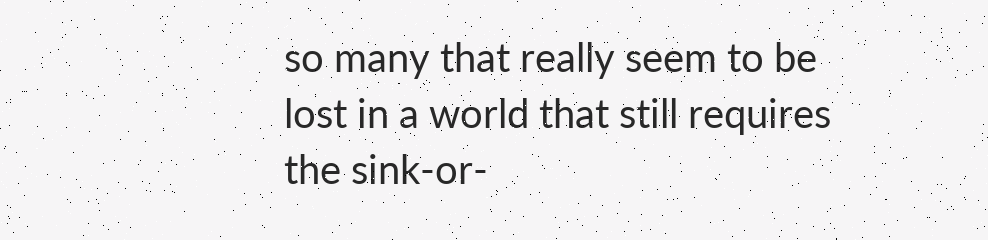so many that really seem to be lost in a world that still requires the sink-or-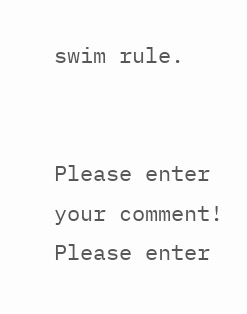swim rule.


Please enter your comment!
Please enter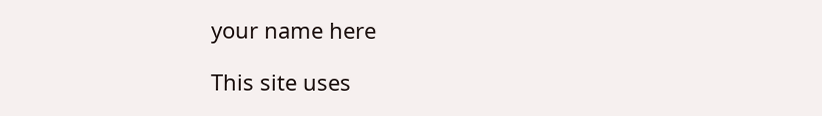your name here

This site uses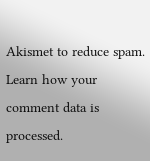Akismet to reduce spam. Learn how your comment data is processed.